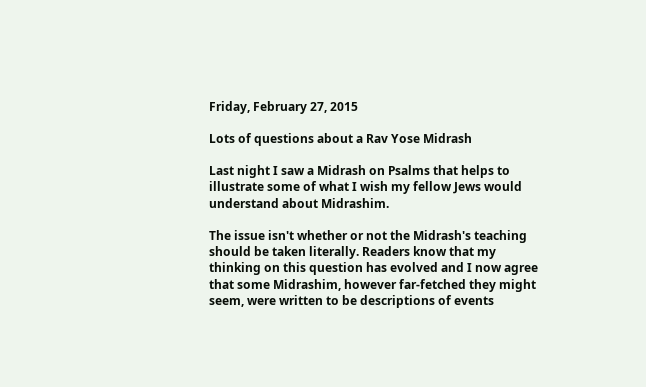Friday, February 27, 2015

Lots of questions about a Rav Yose Midrash

Last night I saw a Midrash on Psalms that helps to illustrate some of what I wish my fellow Jews would understand about Midrashim.

The issue isn't whether or not the Midrash's teaching should be taken literally. Readers know that my thinking on this question has evolved and I now agree that some Midrashim, however far-fetched they might seem, were written to be descriptions of events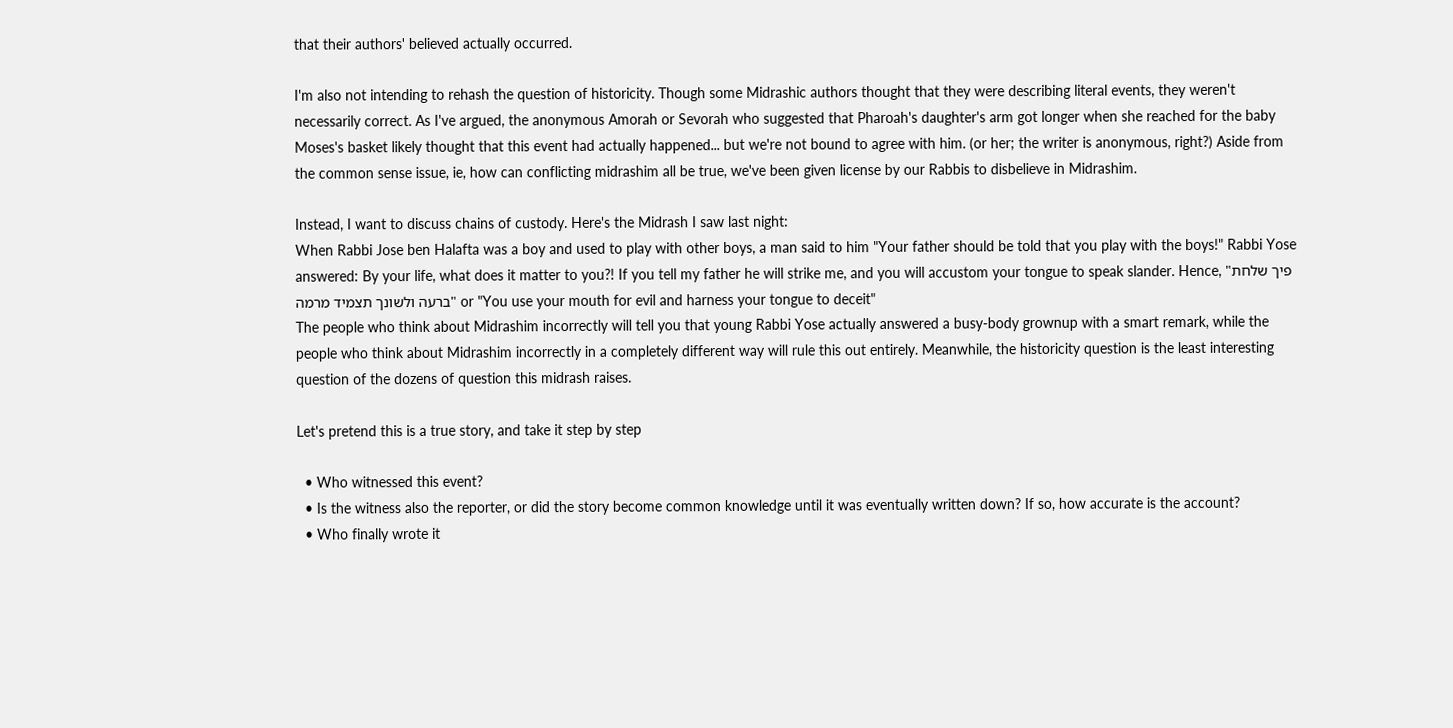that their authors' believed actually occurred.

I'm also not intending to rehash the question of historicity. Though some Midrashic authors thought that they were describing literal events, they weren't necessarily correct. As I've argued, the anonymous Amorah or Sevorah who suggested that Pharoah's daughter's arm got longer when she reached for the baby Moses's basket likely thought that this event had actually happened... but we're not bound to agree with him. (or her; the writer is anonymous, right?) Aside from the common sense issue, ie, how can conflicting midrashim all be true, we've been given license by our Rabbis to disbelieve in Midrashim.

Instead, I want to discuss chains of custody. Here's the Midrash I saw last night:
When Rabbi Jose ben Halafta was a boy and used to play with other boys, a man said to him "Your father should be told that you play with the boys!" Rabbi Yose answered: By your life, what does it matter to you?! If you tell my father he will strike me, and you will accustom your tongue to speak slander. Hence, "פיך שלחת ברעה ולשונך תצמיד מרמה" or "You use your mouth for evil and harness your tongue to deceit"
The people who think about Midrashim incorrectly will tell you that young Rabbi Yose actually answered a busy-body grownup with a smart remark, while the people who think about Midrashim incorrectly in a completely different way will rule this out entirely. Meanwhile, the historicity question is the least interesting question of the dozens of question this midrash raises.

Let's pretend this is a true story, and take it step by step

  • Who witnessed this event?
  • Is the witness also the reporter, or did the story become common knowledge until it was eventually written down? If so, how accurate is the account?
  • Who finally wrote it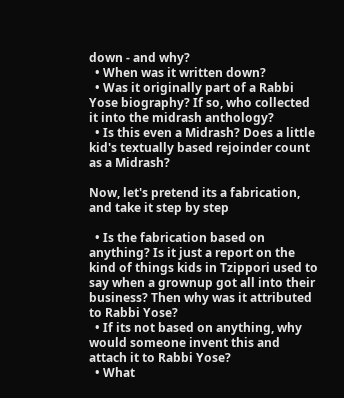down - and why?
  • When was it written down?
  • Was it originally part of a Rabbi Yose biography? If so, who collected it into the midrash anthology?
  • Is this even a Midrash? Does a little kid's textually based rejoinder count as a Midrash?

Now, let's pretend its a fabrication, and take it step by step

  • Is the fabrication based on anything? Is it just a report on the kind of things kids in Tzippori used to say when a grownup got all into their business? Then why was it attributed to Rabbi Yose?
  • If its not based on anything, why would someone invent this and attach it to Rabbi Yose?
  • What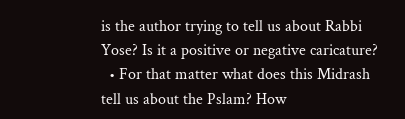is the author trying to tell us about Rabbi Yose? Is it a positive or negative caricature?
  • For that matter what does this Midrash tell us about the Pslam? How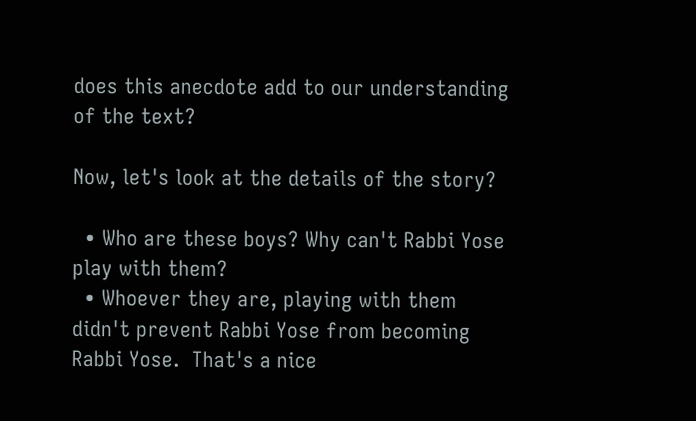does this anecdote add to our understanding of the text?

Now, let's look at the details of the story?

  • Who are these boys? Why can't Rabbi Yose play with them?
  • Whoever they are, playing with them didn't prevent Rabbi Yose from becoming Rabbi Yose.  That's a nice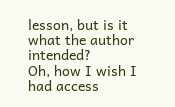lesson, but is it what the author intended?
Oh, how I wish I had access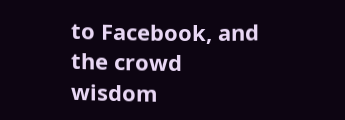to Facebook, and the crowd wisdom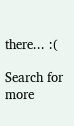there... :(

Search for more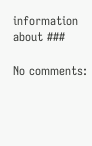information about ###

No comments: